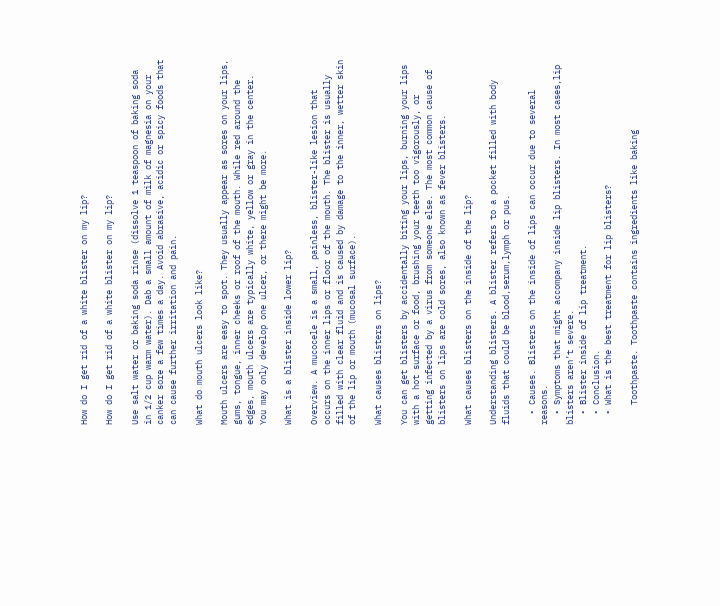How do I get rid of a white blister on my lip?

How do I get rid of a white blister on my lip?

Use salt water or baking soda rinse (dissolve 1 teaspoon of baking soda in 1/2 cup warm water). Dab a small amount of milk of magnesia on your canker sore a few times a day. Avoid abrasive, acidic or spicy foods that can cause further irritation and pain.

What do mouth ulcers look like?

Mouth ulcers are easy to spot. They usually appear as sores on your lips, gums, tongue, inner cheeks or roof of the mouth. While red around the edges, mouth ulcers are typically white, yellow or gray in the center. You may only develop one ulcer, or there might be more.

What is a blister inside lower lip?

Overview. A mucocele is a small, painless, blister-like lesion that occurs on the inner lips or floor of the mouth. The blister is usually filled with clear fluid and is caused by damage to the inner, wetter skin of the lip or mouth (mucosal surface).

What causes blisters on lips?

You can get blisters by accidentally biting your lips, burning your lips with a hot surface or food, brushing your teeth too vigorously, or getting infected by a virus from someone else. The most common cause of blisters on lips are cold sores, also known as fever blisters.

What causes blisters on the inside of the lip?

Understanding blisters. A blister refers to a pocket filled with body fluids that could be blood,serum,lymph or pus.

  • Causes. Blisters on the inside of lips can occur due to several reasons.
  • Symptoms that might accompany inside lip blisters. In most cases,lip blisters aren’t severe.
  • Blister inside of lip treatment.
  • Conclusion.
  • What is the best treatment for lip blisters?

    Toothpaste. Toothpaste contains ingredients like baking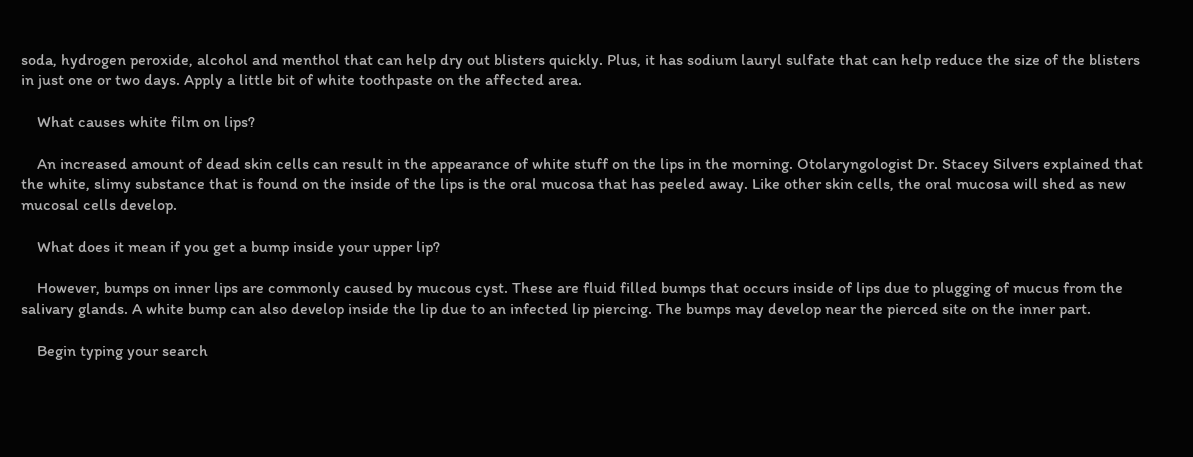soda, hydrogen peroxide, alcohol and menthol that can help dry out blisters quickly. Plus, it has sodium lauryl sulfate that can help reduce the size of the blisters in just one or two days. Apply a little bit of white toothpaste on the affected area.

    What causes white film on lips?

    An increased amount of dead skin cells can result in the appearance of white stuff on the lips in the morning. Otolaryngologist Dr. Stacey Silvers explained that the white, slimy substance that is found on the inside of the lips is the oral mucosa that has peeled away. Like other skin cells, the oral mucosa will shed as new mucosal cells develop.

    What does it mean if you get a bump inside your upper lip?

    However, bumps on inner lips are commonly caused by mucous cyst. These are fluid filled bumps that occurs inside of lips due to plugging of mucus from the salivary glands. A white bump can also develop inside the lip due to an infected lip piercing. The bumps may develop near the pierced site on the inner part.

    Begin typing your search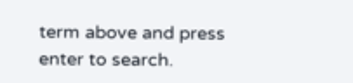term above and press enter to search.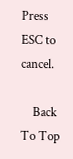Press ESC to cancel.

    Back To Top